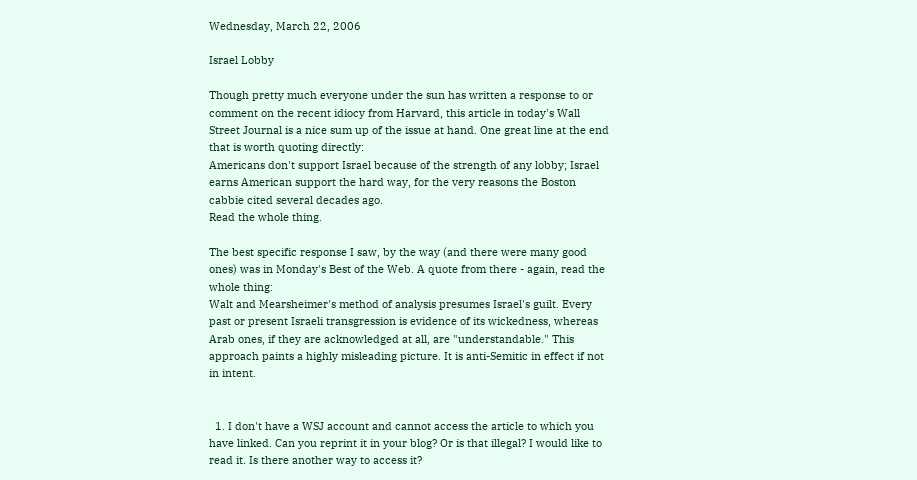Wednesday, March 22, 2006

Israel Lobby

Though pretty much everyone under the sun has written a response to or comment on the recent idiocy from Harvard, this article in today's Wall Street Journal is a nice sum up of the issue at hand. One great line at the end that is worth quoting directly:
Americans don't support Israel because of the strength of any lobby; Israel earns American support the hard way, for the very reasons the Boston cabbie cited several decades ago.
Read the whole thing.

The best specific response I saw, by the way (and there were many good ones) was in Monday's Best of the Web. A quote from there - again, read the whole thing:
Walt and Mearsheimer's method of analysis presumes Israel's guilt. Every past or present Israeli transgression is evidence of its wickedness, whereas Arab ones, if they are acknowledged at all, are "understandable." This approach paints a highly misleading picture. It is anti-Semitic in effect if not in intent.


  1. I don't have a WSJ account and cannot access the article to which you have linked. Can you reprint it in your blog? Or is that illegal? I would like to read it. Is there another way to access it?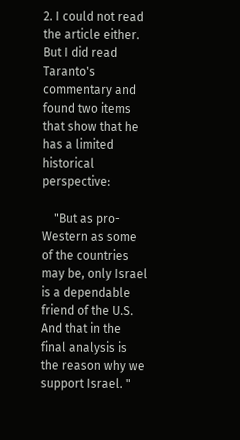2. I could not read the article either. But I did read Taranto's commentary and found two items that show that he has a limited historical perspective:

    "But as pro-Western as some of the countries may be, only Israel is a dependable friend of the U.S. And that in the final analysis is the reason why we support Israel. "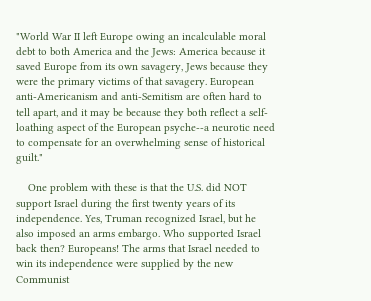"World War II left Europe owing an incalculable moral debt to both America and the Jews: America because it saved Europe from its own savagery, Jews because they were the primary victims of that savagery. European anti-Americanism and anti-Semitism are often hard to tell apart, and it may be because they both reflect a self-loathing aspect of the European psyche--a neurotic need to compensate for an overwhelming sense of historical guilt."

    One problem with these is that the U.S. did NOT support Israel during the first twenty years of its independence. Yes, Truman recognized Israel, but he also imposed an arms embargo. Who supported Israel back then? Europeans! The arms that Israel needed to win its independence were supplied by the new Communist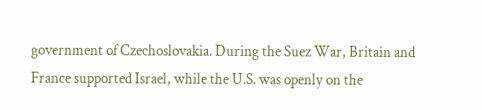government of Czechoslovakia. During the Suez War, Britain and France supported Israel, while the U.S. was openly on the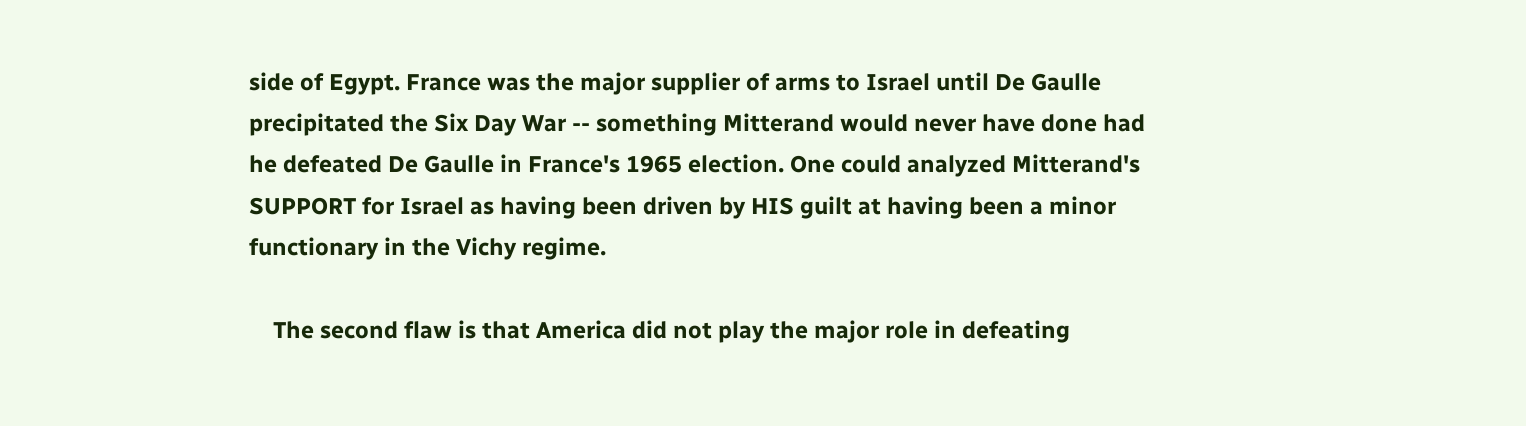side of Egypt. France was the major supplier of arms to Israel until De Gaulle precipitated the Six Day War -- something Mitterand would never have done had he defeated De Gaulle in France's 1965 election. One could analyzed Mitterand's SUPPORT for Israel as having been driven by HIS guilt at having been a minor functionary in the Vichy regime.

    The second flaw is that America did not play the major role in defeating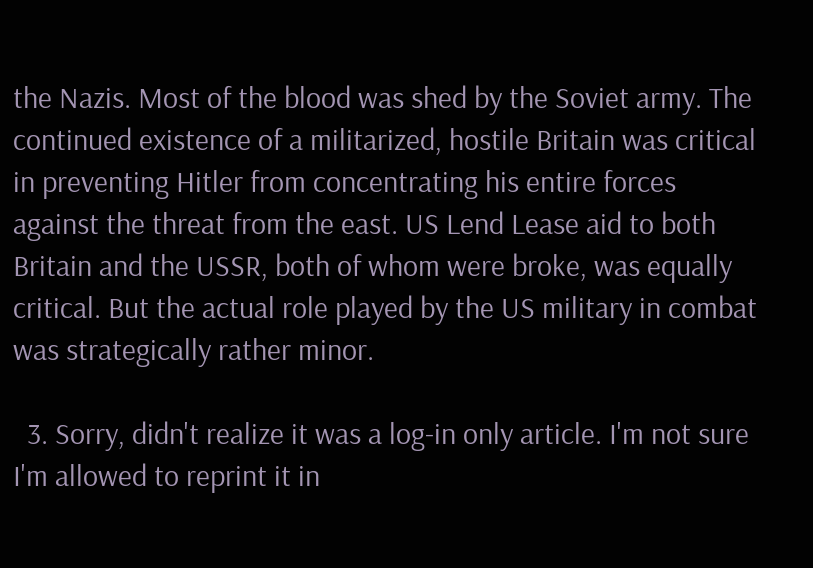the Nazis. Most of the blood was shed by the Soviet army. The continued existence of a militarized, hostile Britain was critical in preventing Hitler from concentrating his entire forces against the threat from the east. US Lend Lease aid to both Britain and the USSR, both of whom were broke, was equally critical. But the actual role played by the US military in combat was strategically rather minor.

  3. Sorry, didn't realize it was a log-in only article. I'm not sure I'm allowed to reprint it in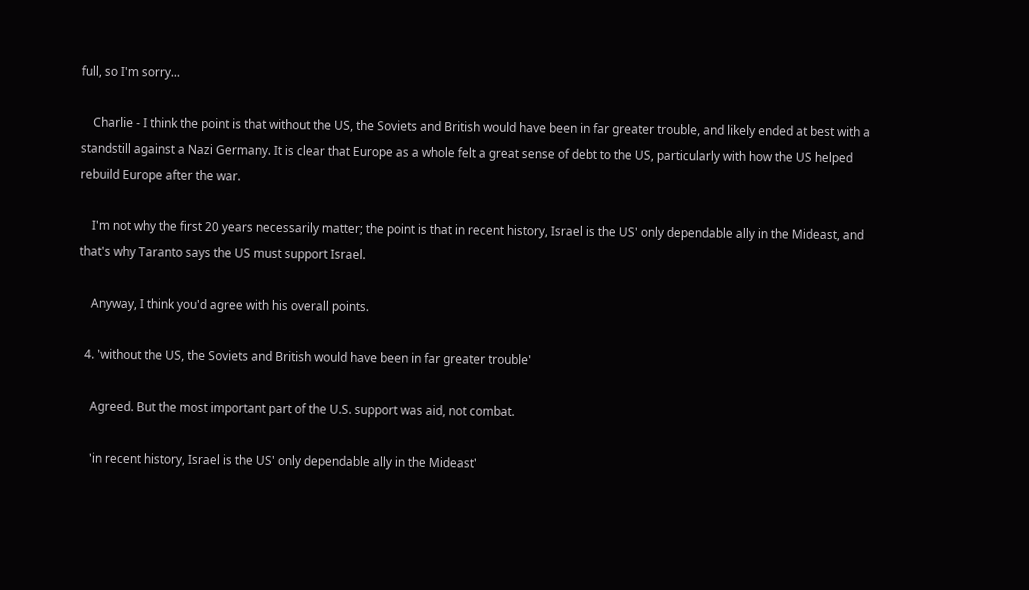full, so I'm sorry...

    Charlie - I think the point is that without the US, the Soviets and British would have been in far greater trouble, and likely ended at best with a standstill against a Nazi Germany. It is clear that Europe as a whole felt a great sense of debt to the US, particularly with how the US helped rebuild Europe after the war.

    I'm not why the first 20 years necessarily matter; the point is that in recent history, Israel is the US' only dependable ally in the Mideast, and that's why Taranto says the US must support Israel.

    Anyway, I think you'd agree with his overall points.

  4. 'without the US, the Soviets and British would have been in far greater trouble'

    Agreed. But the most important part of the U.S. support was aid, not combat.

    'in recent history, Israel is the US' only dependable ally in the Mideast'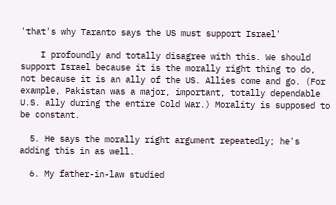'that's why Taranto says the US must support Israel'

    I profoundly and totally disagree with this. We should support Israel because it is the morally right thing to do, not because it is an ally of the US. Allies come and go. (For example, Pakistan was a major, important, totally dependable U.S. ally during the entire Cold War.) Morality is supposed to be constant.

  5. He says the morally right argument repeatedly; he's adding this in as well.

  6. My father-in-law studied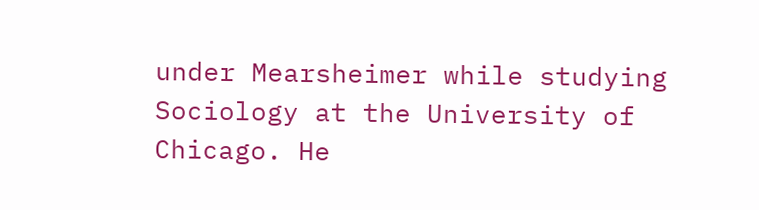under Mearsheimer while studying Sociology at the University of Chicago. He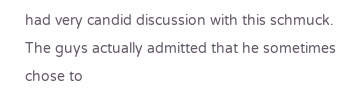had very candid discussion with this schmuck. The guys actually admitted that he sometimes chose to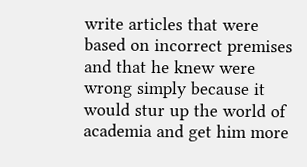write articles that were based on incorrect premises and that he knew were wrong simply because it would stur up the world of academia and get him more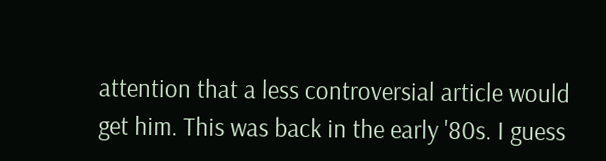attention that a less controversial article would get him. This was back in the early '80s. I guess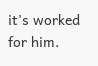it's worked for him.